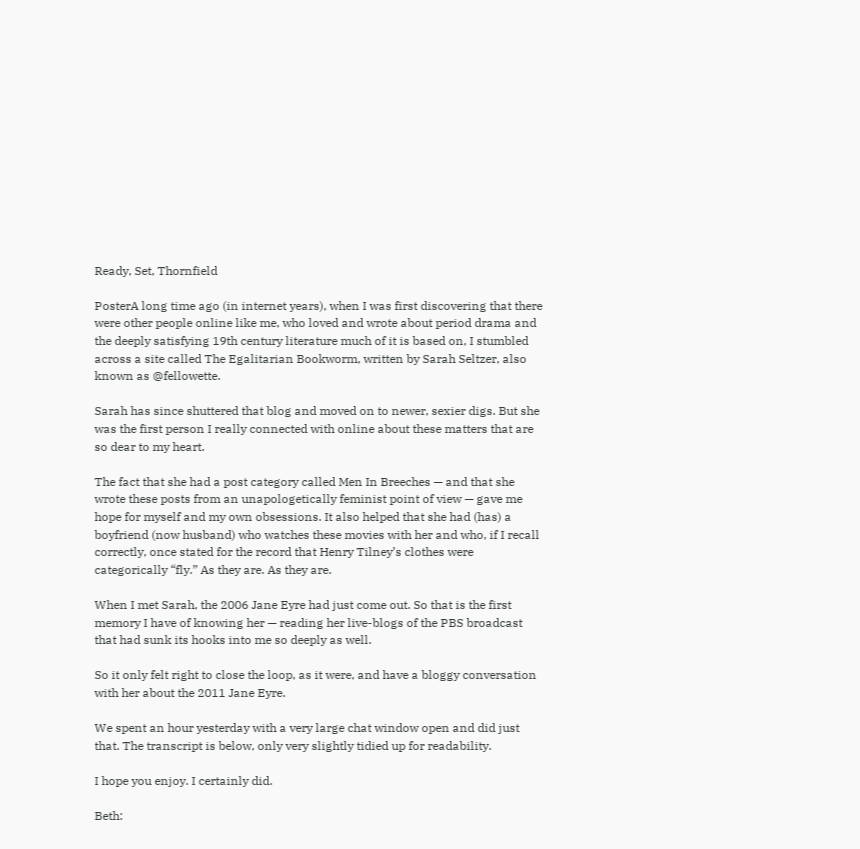Ready, Set, Thornfield

PosterA long time ago (in internet years), when I was first discovering that there were other people online like me, who loved and wrote about period drama and the deeply satisfying 19th century literature much of it is based on, I stumbled across a site called The Egalitarian Bookworm, written by Sarah Seltzer, also known as @fellowette.

Sarah has since shuttered that blog and moved on to newer, sexier digs. But she was the first person I really connected with online about these matters that are so dear to my heart.

The fact that she had a post category called Men In Breeches — and that she wrote these posts from an unapologetically feminist point of view — gave me hope for myself and my own obsessions. It also helped that she had (has) a boyfriend (now husband) who watches these movies with her and who, if I recall correctly, once stated for the record that Henry Tilney’s clothes were categorically “fly.” As they are. As they are.

When I met Sarah, the 2006 Jane Eyre had just come out. So that is the first memory I have of knowing her — reading her live-blogs of the PBS broadcast that had sunk its hooks into me so deeply as well.

So it only felt right to close the loop, as it were, and have a bloggy conversation with her about the 2011 Jane Eyre.

We spent an hour yesterday with a very large chat window open and did just that. The transcript is below, only very slightly tidied up for readability.

I hope you enjoy. I certainly did.

Beth: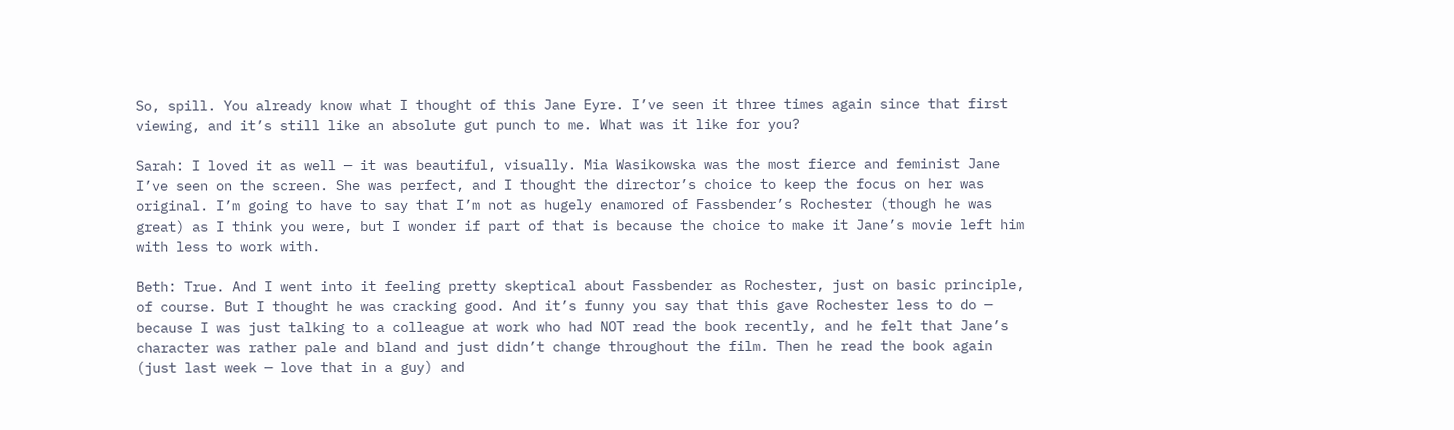So, spill. You already know what I thought of this Jane Eyre. I’ve seen it three times again since that first viewing, and it’s still like an absolute gut punch to me. What was it like for you?

Sarah: I loved it as well — it was beautiful, visually. Mia Wasikowska was the most fierce and feminist Jane I’ve seen on the screen. She was perfect, and I thought the director’s choice to keep the focus on her was original. I’m going to have to say that I’m not as hugely enamored of Fassbender’s Rochester (though he was great) as I think you were, but I wonder if part of that is because the choice to make it Jane’s movie left him with less to work with.

Beth: True. And I went into it feeling pretty skeptical about Fassbender as Rochester, just on basic principle, of course. But I thought he was cracking good. And it’s funny you say that this gave Rochester less to do — because I was just talking to a colleague at work who had NOT read the book recently, and he felt that Jane’s character was rather pale and bland and just didn’t change throughout the film. Then he read the book again (just last week — love that in a guy) and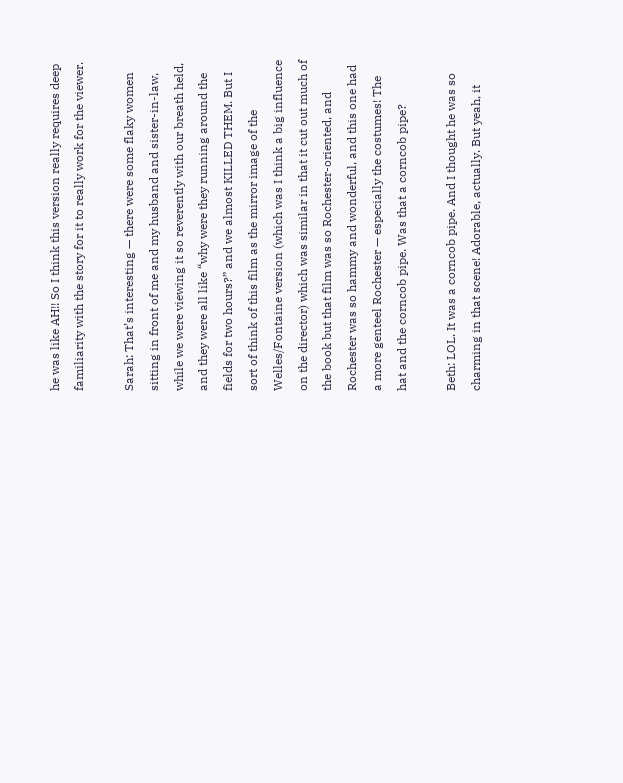he was like AH!! So I think this version really requires deep familiarity with the story for it to really work for the viewer.

Sarah: That’s interesting — there were some flaky women sitting in front of me and my husband and sister-in-law, while we were viewing it so reverently with our breath held, and they were all like “why were they running around the fields for two hours?” and we almost KILLED THEM. But I sort of think of this film as the mirror image of the Welles/Fontaine version (which was I think a big influence on the director) which was similar in that it cut out much of the book but that film was so Rochester-oriented, and Rochester was so hammy and wonderful, and this one had a more genteel Rochester — especially the costumes! The hat and the corncob pipe. Was that a corncob pipe?

Beth: LOL. It was a corncob pipe. And I thought he was so charming in that scene! Adorable, actually. But yeah, it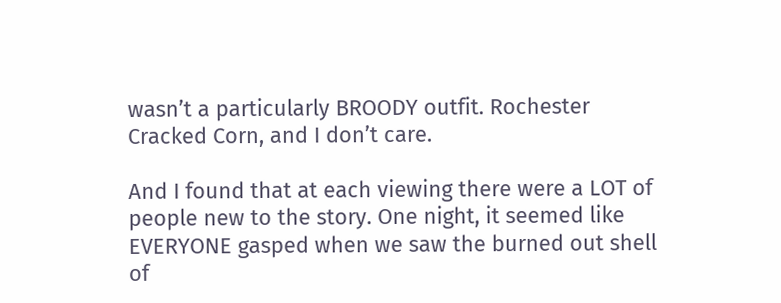wasn’t a particularly BROODY outfit. Rochester Cracked Corn, and I don’t care.

And I found that at each viewing there were a LOT of people new to the story. One night, it seemed like EVERYONE gasped when we saw the burned out shell of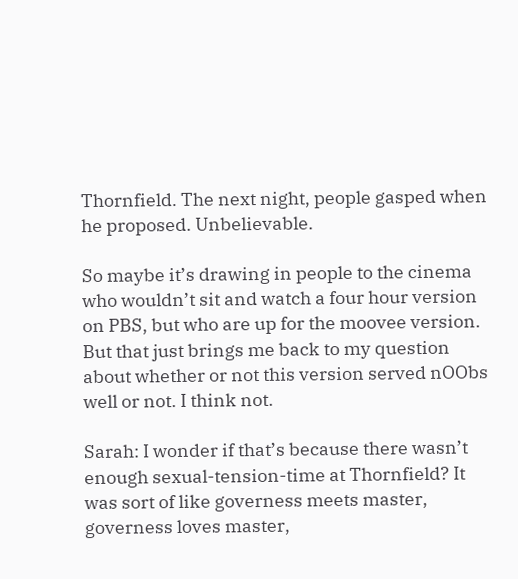Thornfield. The next night, people gasped when he proposed. Unbelievable.

So maybe it’s drawing in people to the cinema who wouldn’t sit and watch a four hour version on PBS, but who are up for the moovee version. But that just brings me back to my question about whether or not this version served nOObs well or not. I think not.

Sarah: I wonder if that’s because there wasn’t enough sexual-tension-time at Thornfield? It was sort of like governess meets master, governess loves master,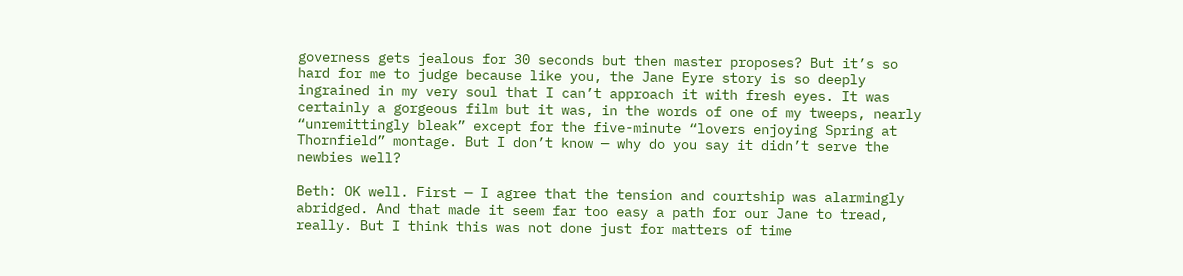governess gets jealous for 30 seconds but then master proposes? But it’s so hard for me to judge because like you, the Jane Eyre story is so deeply ingrained in my very soul that I can’t approach it with fresh eyes. It was certainly a gorgeous film but it was, in the words of one of my tweeps, nearly “unremittingly bleak” except for the five-minute “lovers enjoying Spring at Thornfield” montage. But I don’t know — why do you say it didn’t serve the newbies well?

Beth: OK well. First — I agree that the tension and courtship was alarmingly abridged. And that made it seem far too easy a path for our Jane to tread, really. But I think this was not done just for matters of time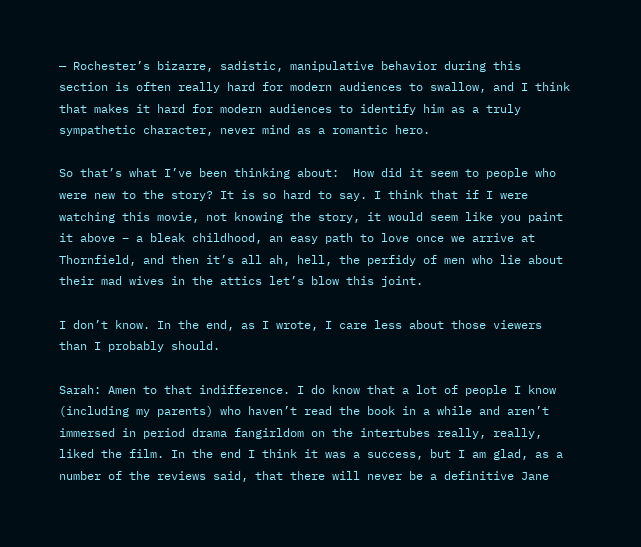— Rochester’s bizarre, sadistic, manipulative behavior during this section is often really hard for modern audiences to swallow, and I think that makes it hard for modern audiences to identify him as a truly sympathetic character, never mind as a romantic hero.

So that’s what I’ve been thinking about:  How did it seem to people who were new to the story? It is so hard to say. I think that if I were watching this movie, not knowing the story, it would seem like you paint it above – a bleak childhood, an easy path to love once we arrive at Thornfield, and then it’s all ah, hell, the perfidy of men who lie about their mad wives in the attics let’s blow this joint.

I don’t know. In the end, as I wrote, I care less about those viewers than I probably should.

Sarah: Amen to that indifference. I do know that a lot of people I know (including my parents) who haven’t read the book in a while and aren’t immersed in period drama fangirldom on the intertubes really, really, liked the film. In the end I think it was a success, but I am glad, as a number of the reviews said, that there will never be a definitive Jane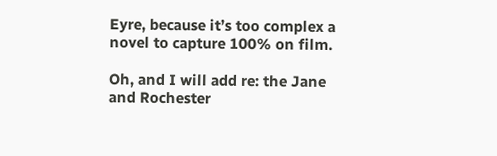Eyre, because it’s too complex a novel to capture 100% on film.

Oh, and I will add re: the Jane and Rochester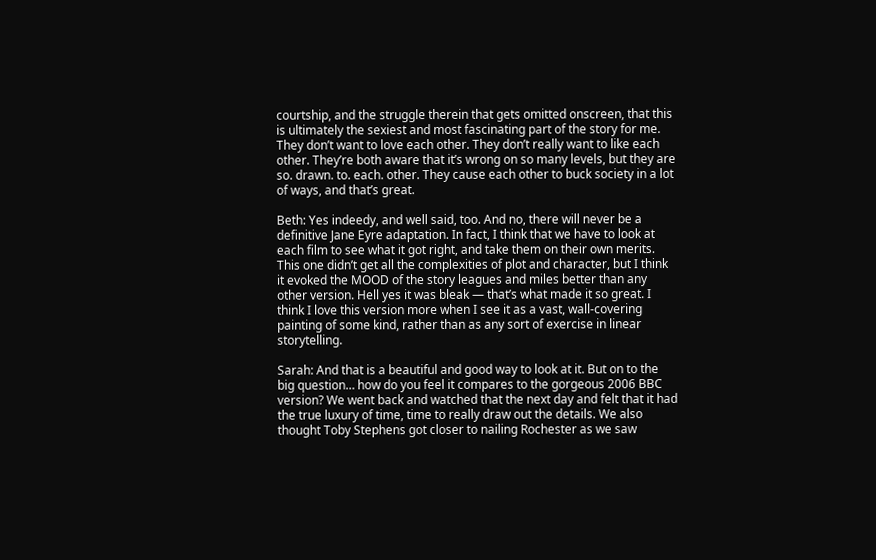courtship, and the struggle therein that gets omitted onscreen, that this is ultimately the sexiest and most fascinating part of the story for me. They don’t want to love each other. They don’t really want to like each other. They’re both aware that it’s wrong on so many levels, but they are so. drawn. to. each. other. They cause each other to buck society in a lot of ways, and that’s great.

Beth: Yes indeedy, and well said, too. And no, there will never be a definitive Jane Eyre adaptation. In fact, I think that we have to look at each film to see what it got right, and take them on their own merits. This one didn’t get all the complexities of plot and character, but I think it evoked the MOOD of the story leagues and miles better than any other version. Hell yes it was bleak — that’s what made it so great. I think I love this version more when I see it as a vast, wall-covering painting of some kind, rather than as any sort of exercise in linear storytelling.

Sarah: And that is a beautiful and good way to look at it. But on to the big question… how do you feel it compares to the gorgeous 2006 BBC version? We went back and watched that the next day and felt that it had the true luxury of time, time to really draw out the details. We also thought Toby Stephens got closer to nailing Rochester as we saw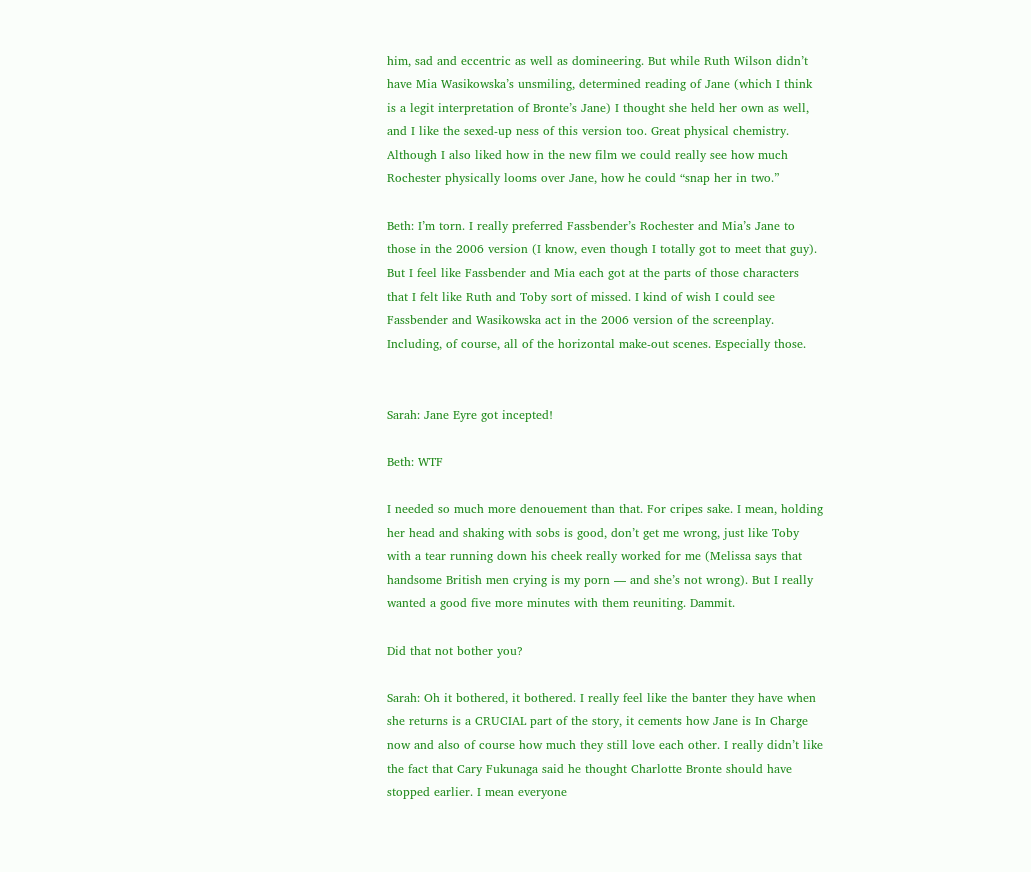him, sad and eccentric as well as domineering. But while Ruth Wilson didn’t have Mia Wasikowska’s unsmiling, determined reading of Jane (which I think is a legit interpretation of Bronte’s Jane) I thought she held her own as well, and I like the sexed-up ness of this version too. Great physical chemistry. Although I also liked how in the new film we could really see how much Rochester physically looms over Jane, how he could “snap her in two.”

Beth: I’m torn. I really preferred Fassbender’s Rochester and Mia’s Jane to those in the 2006 version (I know, even though I totally got to meet that guy). But I feel like Fassbender and Mia each got at the parts of those characters that I felt like Ruth and Toby sort of missed. I kind of wish I could see Fassbender and Wasikowska act in the 2006 version of the screenplay. Including, of course, all of the horizontal make-out scenes. Especially those.


Sarah: Jane Eyre got incepted!

Beth: WTF

I needed so much more denouement than that. For cripes sake. I mean, holding her head and shaking with sobs is good, don’t get me wrong, just like Toby with a tear running down his cheek really worked for me (Melissa says that handsome British men crying is my porn — and she’s not wrong). But I really wanted a good five more minutes with them reuniting. Dammit.

Did that not bother you?

Sarah: Oh it bothered, it bothered. I really feel like the banter they have when she returns is a CRUCIAL part of the story, it cements how Jane is In Charge now and also of course how much they still love each other. I really didn’t like the fact that Cary Fukunaga said he thought Charlotte Bronte should have stopped earlier. I mean everyone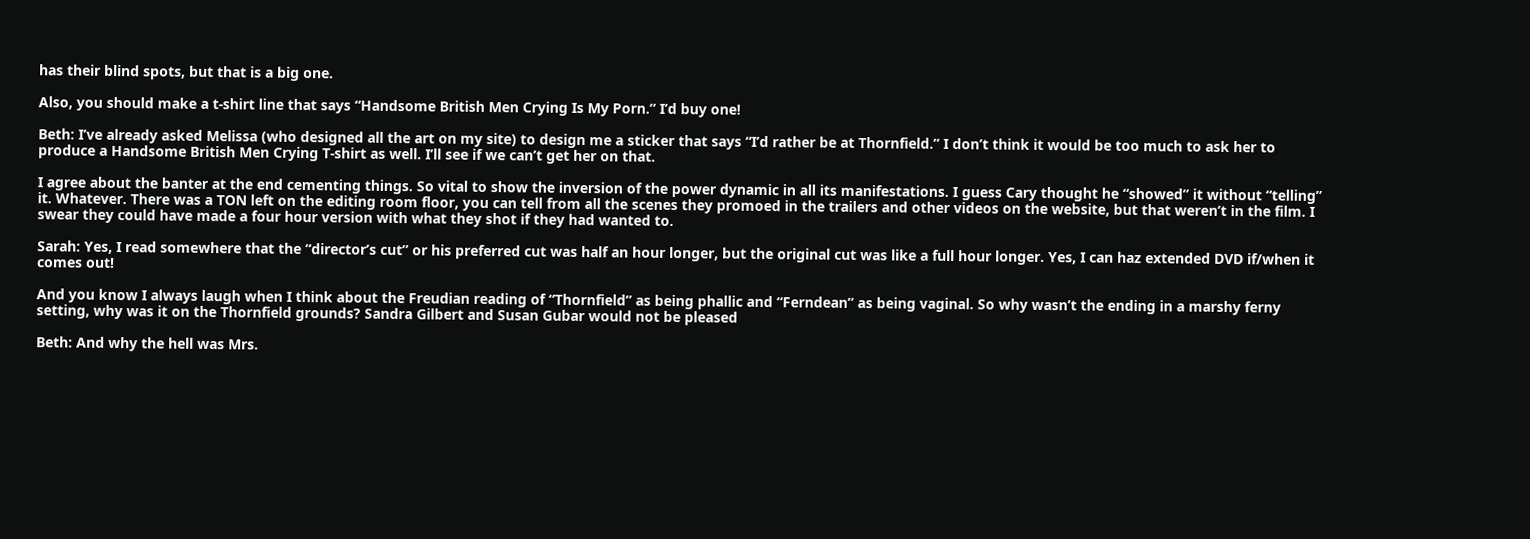has their blind spots, but that is a big one.

Also, you should make a t-shirt line that says “Handsome British Men Crying Is My Porn.” I’d buy one!

Beth: I’ve already asked Melissa (who designed all the art on my site) to design me a sticker that says “I’d rather be at Thornfield.” I don’t think it would be too much to ask her to produce a Handsome British Men Crying T-shirt as well. I’ll see if we can’t get her on that.

I agree about the banter at the end cementing things. So vital to show the inversion of the power dynamic in all its manifestations. I guess Cary thought he “showed” it without “telling” it. Whatever. There was a TON left on the editing room floor, you can tell from all the scenes they promoed in the trailers and other videos on the website, but that weren’t in the film. I swear they could have made a four hour version with what they shot if they had wanted to.

Sarah: Yes, I read somewhere that the “director’s cut” or his preferred cut was half an hour longer, but the original cut was like a full hour longer. Yes, I can haz extended DVD if/when it comes out!

And you know I always laugh when I think about the Freudian reading of “Thornfield” as being phallic and “Ferndean” as being vaginal. So why wasn’t the ending in a marshy ferny setting, why was it on the Thornfield grounds? Sandra Gilbert and Susan Gubar would not be pleased

Beth: And why the hell was Mrs.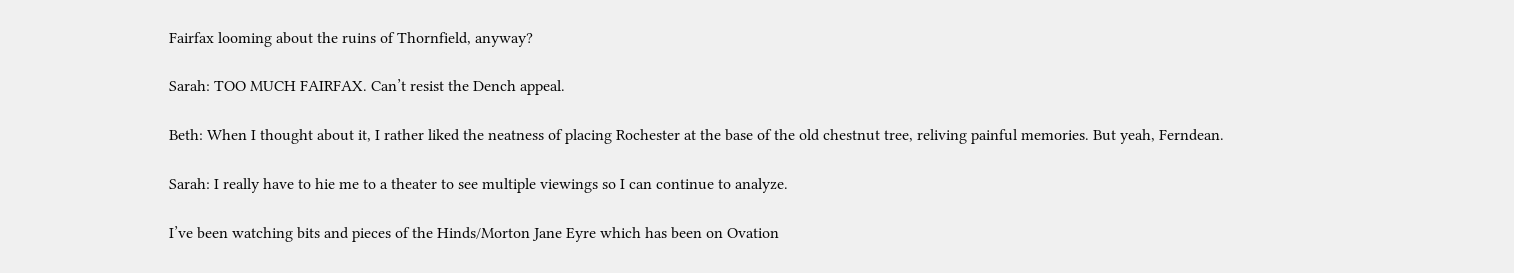Fairfax looming about the ruins of Thornfield, anyway?

Sarah: TOO MUCH FAIRFAX. Can’t resist the Dench appeal.

Beth: When I thought about it, I rather liked the neatness of placing Rochester at the base of the old chestnut tree, reliving painful memories. But yeah, Ferndean.

Sarah: I really have to hie me to a theater to see multiple viewings so I can continue to analyze.

I’ve been watching bits and pieces of the Hinds/Morton Jane Eyre which has been on Ovation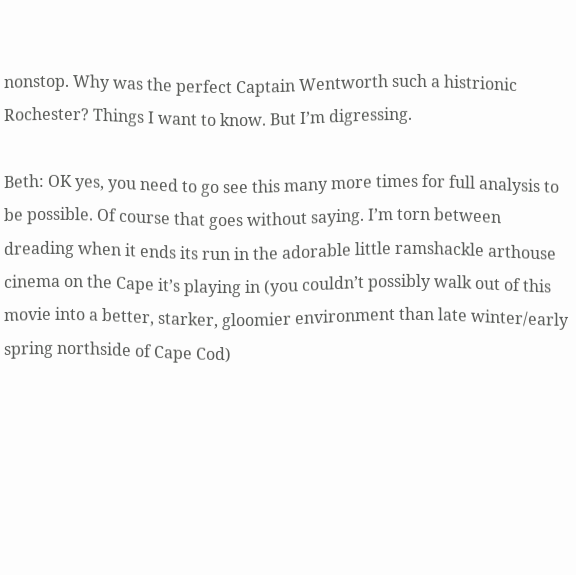nonstop. Why was the perfect Captain Wentworth such a histrionic Rochester? Things I want to know. But I’m digressing.

Beth: OK yes, you need to go see this many more times for full analysis to be possible. Of course that goes without saying. I’m torn between dreading when it ends its run in the adorable little ramshackle arthouse cinema on the Cape it’s playing in (you couldn’t possibly walk out of this movie into a better, starker, gloomier environment than late winter/early spring northside of Cape Cod)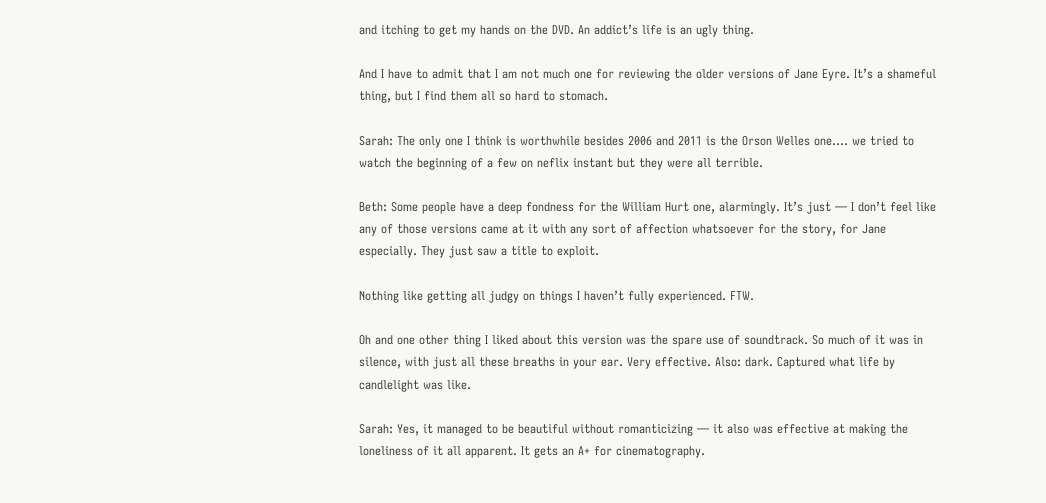and itching to get my hands on the DVD. An addict’s life is an ugly thing.

And I have to admit that I am not much one for reviewing the older versions of Jane Eyre. It’s a shameful thing, but I find them all so hard to stomach.

Sarah: The only one I think is worthwhile besides 2006 and 2011 is the Orson Welles one…. we tried to watch the beginning of a few on neflix instant but they were all terrible.

Beth: Some people have a deep fondness for the William Hurt one, alarmingly. It’s just — I don’t feel like any of those versions came at it with any sort of affection whatsoever for the story, for Jane especially. They just saw a title to exploit.

Nothing like getting all judgy on things I haven’t fully experienced. FTW.

Oh and one other thing I liked about this version was the spare use of soundtrack. So much of it was in silence, with just all these breaths in your ear. Very effective. Also: dark. Captured what life by candlelight was like.

Sarah: Yes, it managed to be beautiful without romanticizing — it also was effective at making the loneliness of it all apparent. It gets an A+ for cinematography.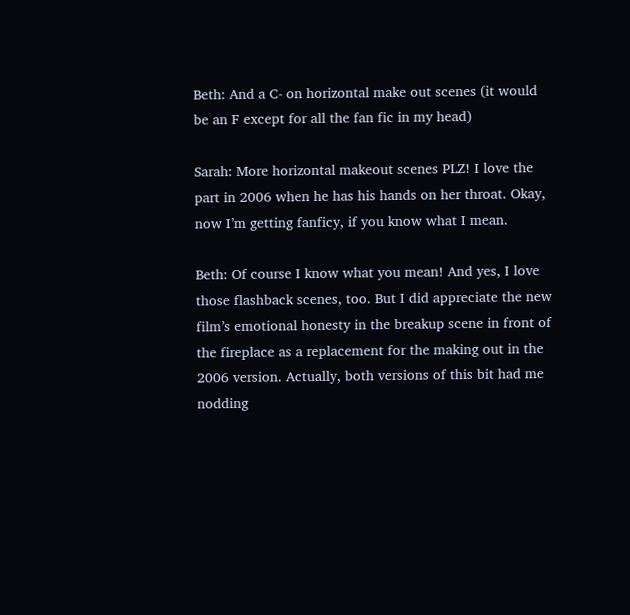Beth: And a C- on horizontal make out scenes (it would be an F except for all the fan fic in my head)

Sarah: More horizontal makeout scenes PLZ! I love the part in 2006 when he has his hands on her throat. Okay, now I’m getting fanficy, if you know what I mean.

Beth: Of course I know what you mean! And yes, I love those flashback scenes, too. But I did appreciate the new film’s emotional honesty in the breakup scene in front of the fireplace as a replacement for the making out in the 2006 version. Actually, both versions of this bit had me nodding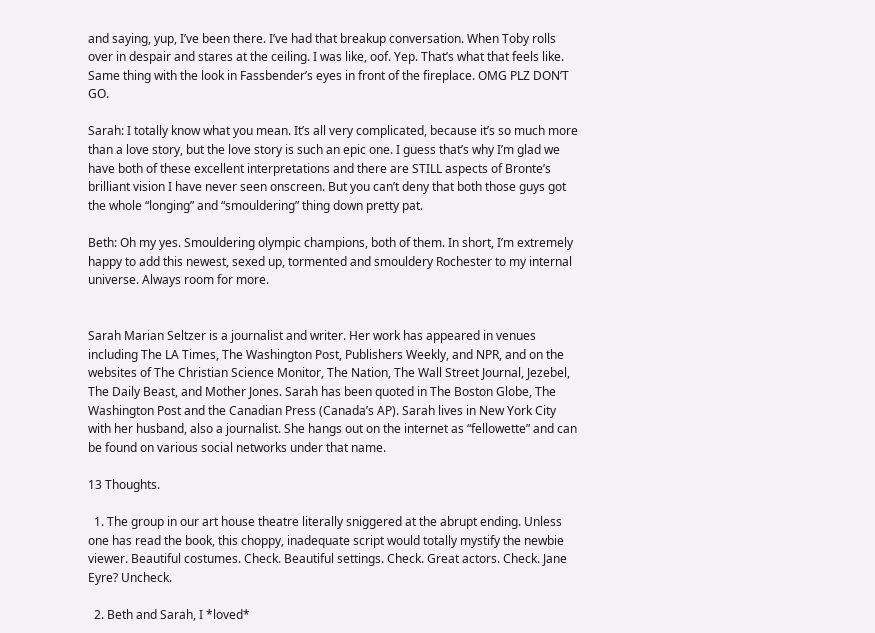and saying, yup, I’ve been there. I’ve had that breakup conversation. When Toby rolls over in despair and stares at the ceiling. I was like, oof. Yep. That’s what that feels like. Same thing with the look in Fassbender’s eyes in front of the fireplace. OMG PLZ DON’T GO.

Sarah: I totally know what you mean. It’s all very complicated, because it’s so much more than a love story, but the love story is such an epic one. I guess that’s why I’m glad we have both of these excellent interpretations and there are STILL aspects of Bronte’s brilliant vision I have never seen onscreen. But you can’t deny that both those guys got the whole “longing” and “smouldering” thing down pretty pat.

Beth: Oh my yes. Smouldering olympic champions, both of them. In short, I’m extremely happy to add this newest, sexed up, tormented and smouldery Rochester to my internal universe. Always room for more.


Sarah Marian Seltzer is a journalist and writer. Her work has appeared in venues including The LA Times, The Washington Post, Publishers Weekly, and NPR, and on the websites of The Christian Science Monitor, The Nation, The Wall Street Journal, Jezebel, The Daily Beast, and Mother Jones. Sarah has been quoted in The Boston Globe, The Washington Post and the Canadian Press (Canada’s AP). Sarah lives in New York City with her husband, also a journalist. She hangs out on the internet as “fellowette” and can be found on various social networks under that name.

13 Thoughts.

  1. The group in our art house theatre literally sniggered at the abrupt ending. Unless one has read the book, this choppy, inadequate script would totally mystify the newbie viewer. Beautiful costumes. Check. Beautiful settings. Check. Great actors. Check. Jane Eyre? Uncheck.

  2. Beth and Sarah, I *loved*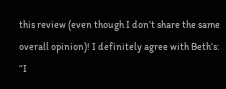this review (even though I don’t share the same overall opinion)! I definitely agree with Beth’s: “I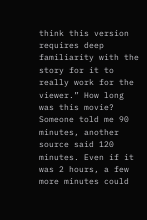think this version requires deep familiarity with the story for it to really work for the viewer.” How long was this movie? Someone told me 90 minutes, another source said 120 minutes. Even if it was 2 hours, a few more minutes could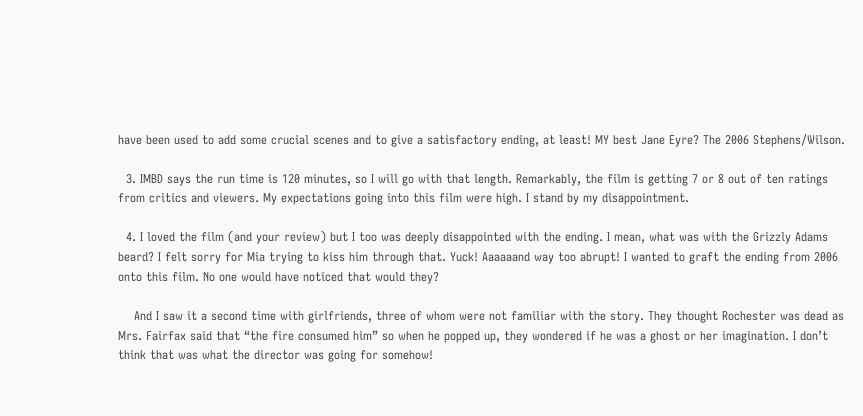have been used to add some crucial scenes and to give a satisfactory ending, at least! MY best Jane Eyre? The 2006 Stephens/Wilson.

  3. IMBD says the run time is 120 minutes, so I will go with that length. Remarkably, the film is getting 7 or 8 out of ten ratings from critics and viewers. My expectations going into this film were high. I stand by my disappointment.

  4. I loved the film (and your review) but I too was deeply disappointed with the ending. I mean, what was with the Grizzly Adams beard? I felt sorry for Mia trying to kiss him through that. Yuck! Aaaaaand way too abrupt! I wanted to graft the ending from 2006 onto this film. No one would have noticed that would they?

    And I saw it a second time with girlfriends, three of whom were not familiar with the story. They thought Rochester was dead as Mrs. Fairfax said that “the fire consumed him” so when he popped up, they wondered if he was a ghost or her imagination. I don’t think that was what the director was going for somehow!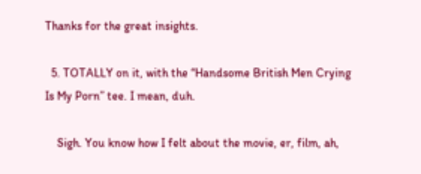Thanks for the great insights.

  5. TOTALLY on it, with the “Handsome British Men Crying Is My Porn” tee. I mean, duh.

    Sigh. You know how I felt about the movie, er, film, ah,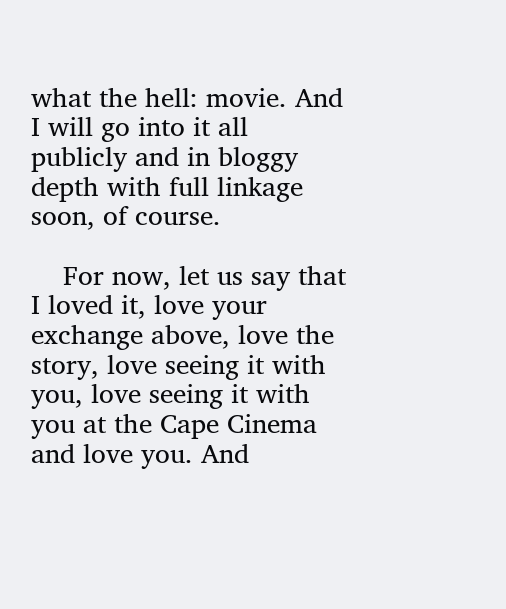what the hell: movie. And I will go into it all publicly and in bloggy depth with full linkage soon, of course.

    For now, let us say that I loved it, love your exchange above, love the story, love seeing it with you, love seeing it with you at the Cape Cinema and love you. And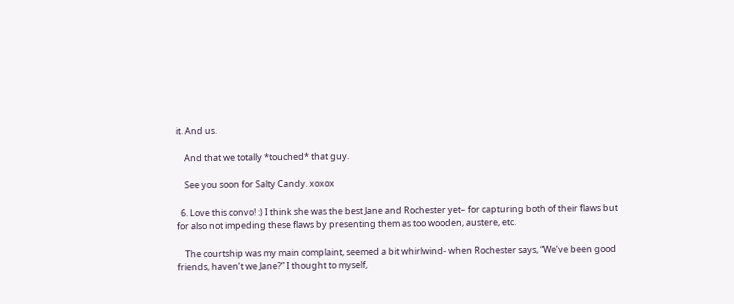it. And us.

    And that we totally *touched* that guy.

    See you soon for Salty Candy. xoxox

  6. Love this convo! :) I think she was the best Jane and Rochester yet– for capturing both of their flaws but for also not impeding these flaws by presenting them as too wooden, austere, etc.

    The courtship was my main complaint, seemed a bit whirlwind- when Rochester says, “We’ve been good friends, haven’t we Jane?” I thought to myself,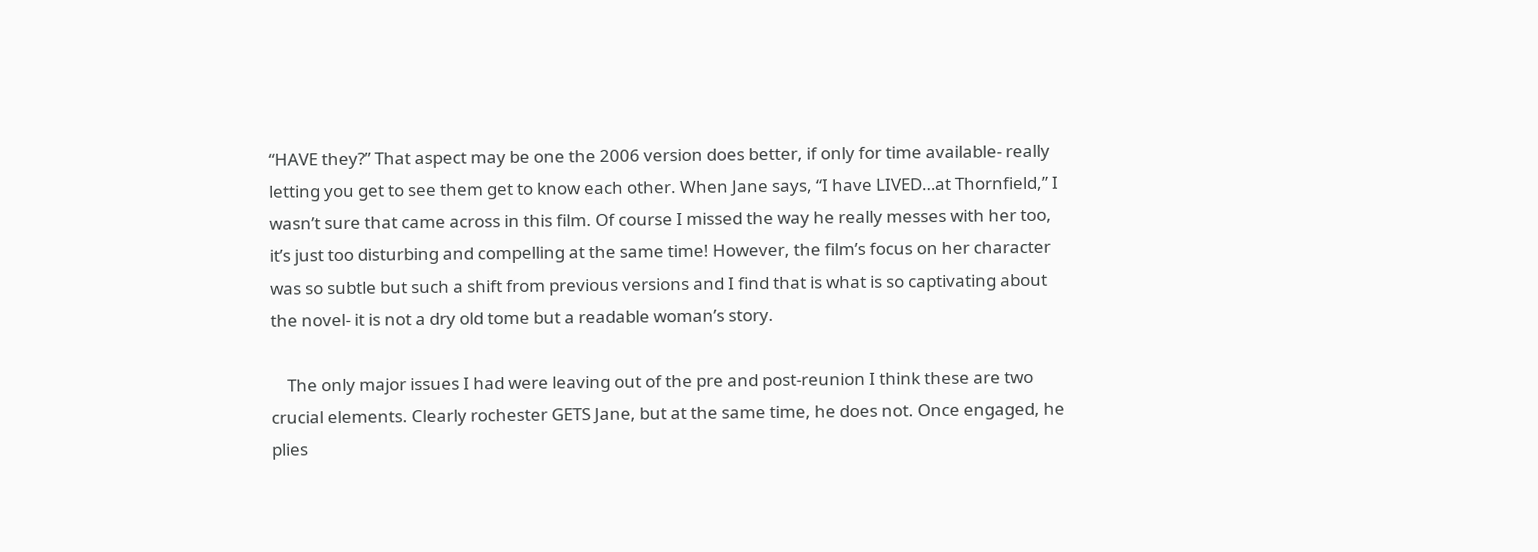“HAVE they?” That aspect may be one the 2006 version does better, if only for time available- really letting you get to see them get to know each other. When Jane says, “I have LIVED…at Thornfield,” I wasn’t sure that came across in this film. Of course I missed the way he really messes with her too, it’s just too disturbing and compelling at the same time! However, the film’s focus on her character was so subtle but such a shift from previous versions and I find that is what is so captivating about the novel- it is not a dry old tome but a readable woman’s story.

    The only major issues I had were leaving out of the pre and post-reunion I think these are two crucial elements. Clearly rochester GETS Jane, but at the same time, he does not. Once engaged, he plies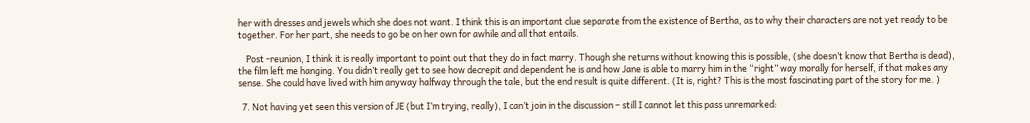her with dresses and jewels which she does not want. I think this is an important clue separate from the existence of Bertha, as to why their characters are not yet ready to be together. For her part, she needs to go be on her own for awhile and all that entails.

    Post -reunion, I think it is really important to point out that they do in fact marry. Though she returns without knowing this is possible, (she doesn’t know that Bertha is dead), the film left me hanging. You didn’t really get to see how decrepit and dependent he is and how Jane is able to marry him in the “right” way morally for herself, if that makes any sense. She could have lived with him anyway halfway through the tale, but the end result is quite different. (It is, right? This is the most fascinating part of the story for me. )

  7. Not having yet seen this version of JE (but I’m trying, really), I can’t join in the discussion – still I cannot let this pass unremarked: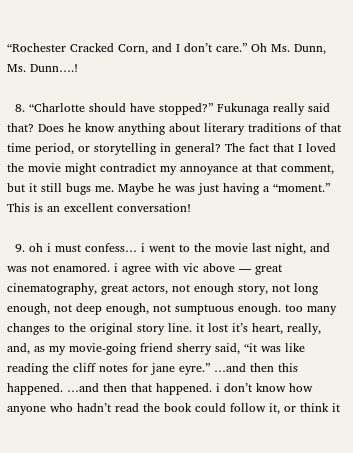“Rochester Cracked Corn, and I don’t care.” Oh Ms. Dunn, Ms. Dunn….!

  8. “Charlotte should have stopped?” Fukunaga really said that? Does he know anything about literary traditions of that time period, or storytelling in general? The fact that I loved the movie might contradict my annoyance at that comment, but it still bugs me. Maybe he was just having a “moment.” This is an excellent conversation!

  9. oh i must confess… i went to the movie last night, and was not enamored. i agree with vic above — great cinematography, great actors, not enough story, not long enough, not deep enough, not sumptuous enough. too many changes to the original story line. it lost it’s heart, really, and, as my movie-going friend sherry said, “it was like reading the cliff notes for jane eyre.” …and then this happened. …and then that happened. i don’t know how anyone who hadn’t read the book could follow it, or think it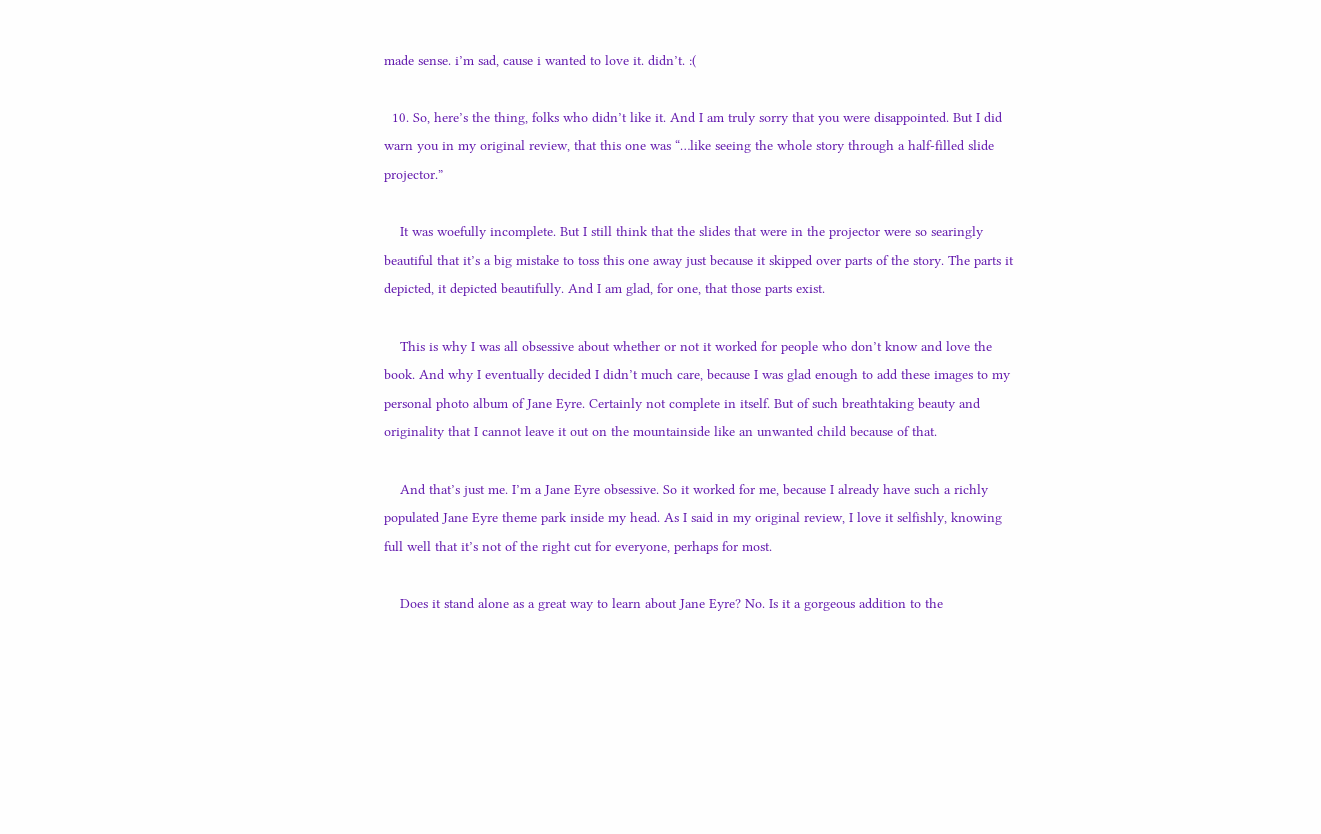made sense. i’m sad, cause i wanted to love it. didn’t. :(

  10. So, here’s the thing, folks who didn’t like it. And I am truly sorry that you were disappointed. But I did warn you in my original review, that this one was “…like seeing the whole story through a half-filled slide projector.”

    It was woefully incomplete. But I still think that the slides that were in the projector were so searingly beautiful that it’s a big mistake to toss this one away just because it skipped over parts of the story. The parts it depicted, it depicted beautifully. And I am glad, for one, that those parts exist.

    This is why I was all obsessive about whether or not it worked for people who don’t know and love the book. And why I eventually decided I didn’t much care, because I was glad enough to add these images to my personal photo album of Jane Eyre. Certainly not complete in itself. But of such breathtaking beauty and originality that I cannot leave it out on the mountainside like an unwanted child because of that.

    And that’s just me. I’m a Jane Eyre obsessive. So it worked for me, because I already have such a richly populated Jane Eyre theme park inside my head. As I said in my original review, I love it selfishly, knowing full well that it’s not of the right cut for everyone, perhaps for most.

    Does it stand alone as a great way to learn about Jane Eyre? No. Is it a gorgeous addition to the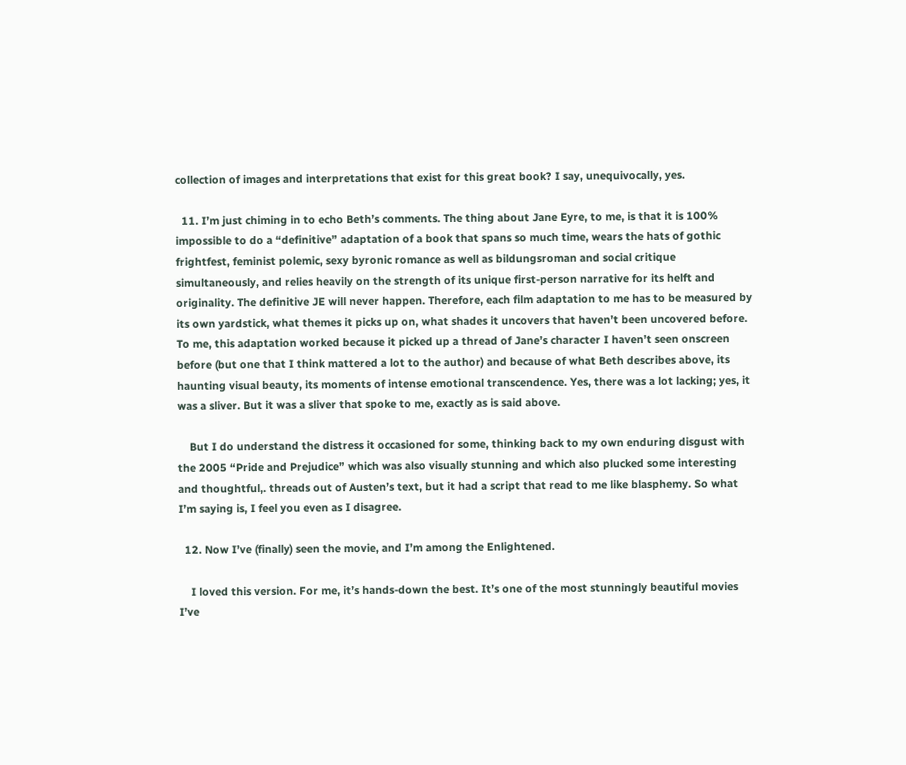collection of images and interpretations that exist for this great book? I say, unequivocally, yes.

  11. I’m just chiming in to echo Beth’s comments. The thing about Jane Eyre, to me, is that it is 100% impossible to do a “definitive” adaptation of a book that spans so much time, wears the hats of gothic frightfest, feminist polemic, sexy byronic romance as well as bildungsroman and social critique simultaneously, and relies heavily on the strength of its unique first-person narrative for its helft and originality. The definitive JE will never happen. Therefore, each film adaptation to me has to be measured by its own yardstick, what themes it picks up on, what shades it uncovers that haven’t been uncovered before. To me, this adaptation worked because it picked up a thread of Jane’s character I haven’t seen onscreen before (but one that I think mattered a lot to the author) and because of what Beth describes above, its haunting visual beauty, its moments of intense emotional transcendence. Yes, there was a lot lacking; yes, it was a sliver. But it was a sliver that spoke to me, exactly as is said above.

    But I do understand the distress it occasioned for some, thinking back to my own enduring disgust with the 2005 “Pride and Prejudice” which was also visually stunning and which also plucked some interesting and thoughtful,. threads out of Austen’s text, but it had a script that read to me like blasphemy. So what I’m saying is, I feel you even as I disagree.

  12. Now I’ve (finally) seen the movie, and I’m among the Enlightened.

    I loved this version. For me, it’s hands-down the best. It’s one of the most stunningly beautiful movies I’ve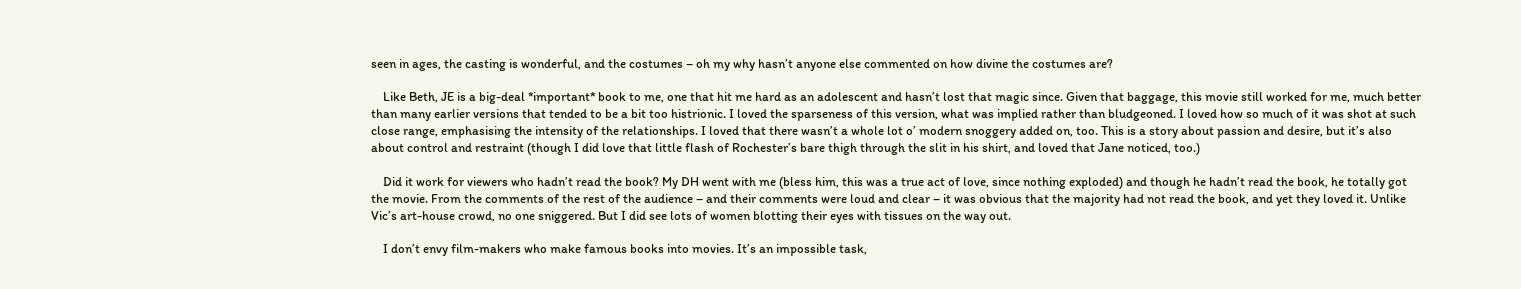seen in ages, the casting is wonderful, and the costumes – oh my why hasn’t anyone else commented on how divine the costumes are?

    Like Beth, JE is a big-deal *important* book to me, one that hit me hard as an adolescent and hasn’t lost that magic since. Given that baggage, this movie still worked for me, much better than many earlier versions that tended to be a bit too histrionic. I loved the sparseness of this version, what was implied rather than bludgeoned. I loved how so much of it was shot at such close range, emphasising the intensity of the relationships. I loved that there wasn’t a whole lot o’ modern snoggery added on, too. This is a story about passion and desire, but it’s also about control and restraint (though I did love that little flash of Rochester’s bare thigh through the slit in his shirt, and loved that Jane noticed, too.)

    Did it work for viewers who hadn’t read the book? My DH went with me (bless him, this was a true act of love, since nothing exploded) and though he hadn’t read the book, he totally got the movie. From the comments of the rest of the audience – and their comments were loud and clear – it was obvious that the majority had not read the book, and yet they loved it. Unlike Vic’s art-house crowd, no one sniggered. But I did see lots of women blotting their eyes with tissues on the way out.

    I don’t envy film-makers who make famous books into movies. It’s an impossible task,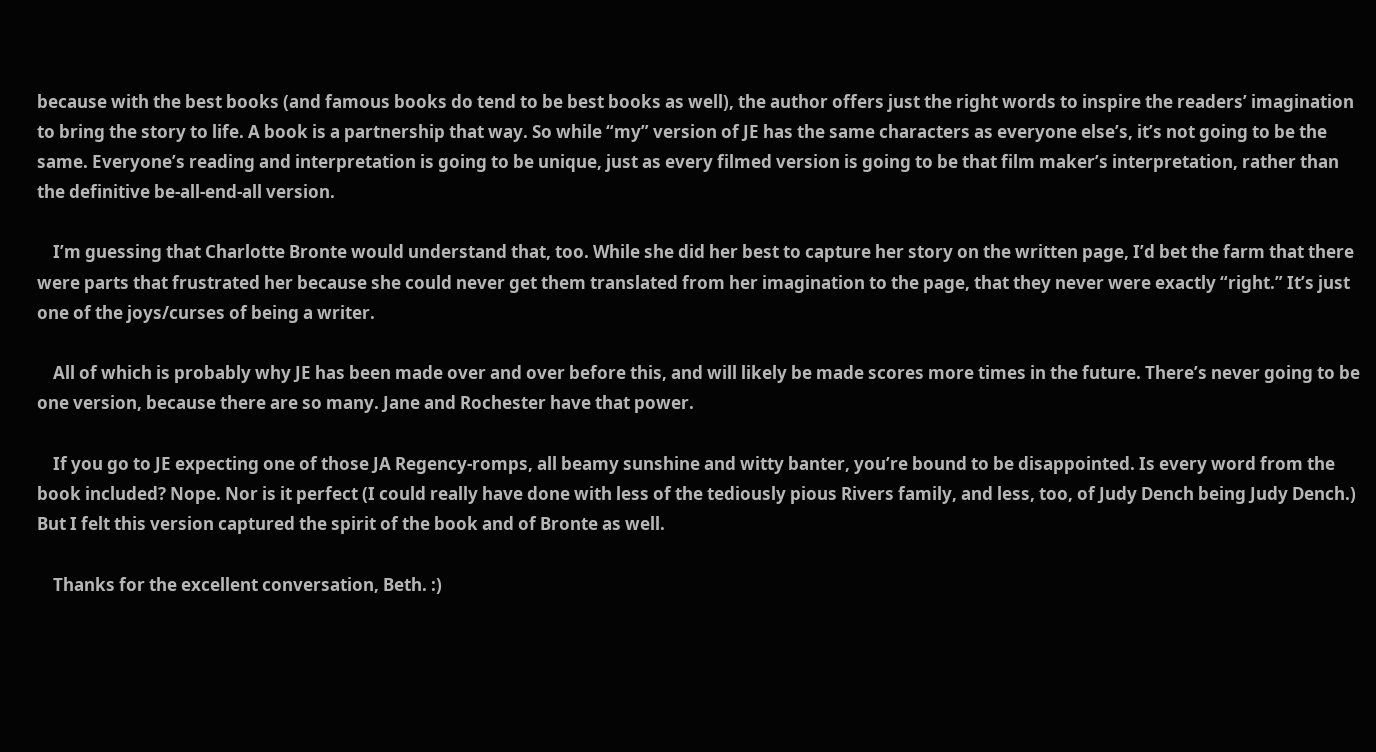because with the best books (and famous books do tend to be best books as well), the author offers just the right words to inspire the readers’ imagination to bring the story to life. A book is a partnership that way. So while “my” version of JE has the same characters as everyone else’s, it’s not going to be the same. Everyone’s reading and interpretation is going to be unique, just as every filmed version is going to be that film maker’s interpretation, rather than the definitive be-all-end-all version.

    I’m guessing that Charlotte Bronte would understand that, too. While she did her best to capture her story on the written page, I’d bet the farm that there were parts that frustrated her because she could never get them translated from her imagination to the page, that they never were exactly “right.” It’s just one of the joys/curses of being a writer.

    All of which is probably why JE has been made over and over before this, and will likely be made scores more times in the future. There’s never going to be one version, because there are so many. Jane and Rochester have that power.

    If you go to JE expecting one of those JA Regency-romps, all beamy sunshine and witty banter, you’re bound to be disappointed. Is every word from the book included? Nope. Nor is it perfect (I could really have done with less of the tediously pious Rivers family, and less, too, of Judy Dench being Judy Dench.) But I felt this version captured the spirit of the book and of Bronte as well.

    Thanks for the excellent conversation, Beth. :)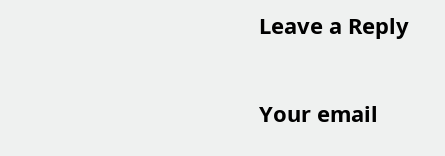Leave a Reply

Your email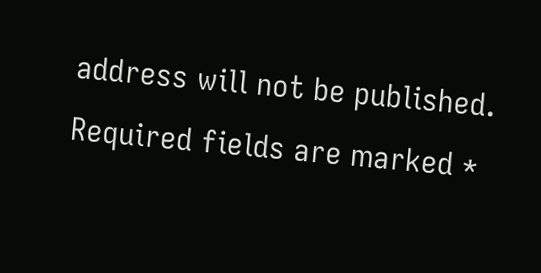address will not be published. Required fields are marked *